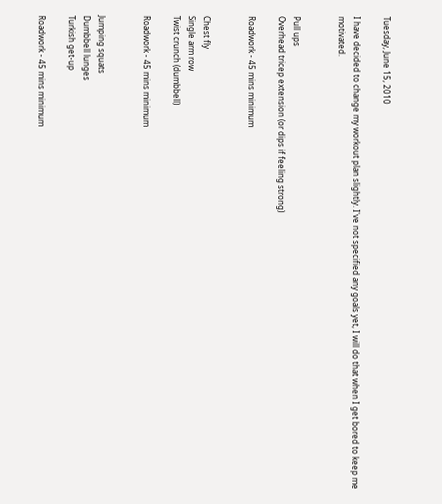Tuesday, June 15, 2010

I have decided to change my workout plan slightly. I've not specified any goals yet, I will do that when I get bored to keep me motivated.


Pull ups
Overhead tricep extension (or dips if feeling strong)

Roadwork - 45 mins minimum


Chest fly
Single arm row
Twist crunch (dumbbell)

Roadwork - 45 mins minimum


Jumping squats
Dumbbell lunges
Turkish get-up

Roadwork - 45 mins minimum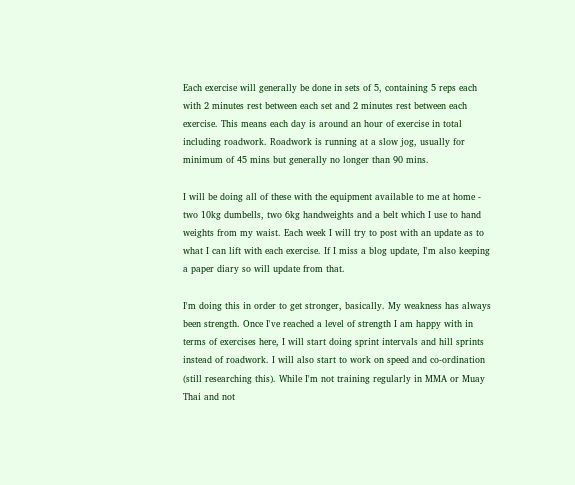Each exercise will generally be done in sets of 5, containing 5 reps each with 2 minutes rest between each set and 2 minutes rest between each exercise. This means each day is around an hour of exercise in total including roadwork. Roadwork is running at a slow jog, usually for minimum of 45 mins but generally no longer than 90 mins.

I will be doing all of these with the equipment available to me at home - two 10kg dumbells, two 6kg handweights and a belt which I use to hand weights from my waist. Each week I will try to post with an update as to what I can lift with each exercise. If I miss a blog update, I'm also keeping a paper diary so will update from that.

I'm doing this in order to get stronger, basically. My weakness has always been strength. Once I've reached a level of strength I am happy with in terms of exercises here, I will start doing sprint intervals and hill sprints instead of roadwork. I will also start to work on speed and co-ordination (still researching this). While I'm not training regularly in MMA or Muay Thai and not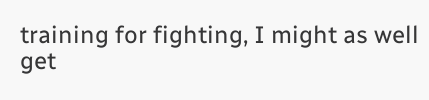training for fighting, I might as well get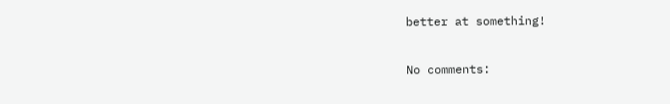better at something!

No comments: